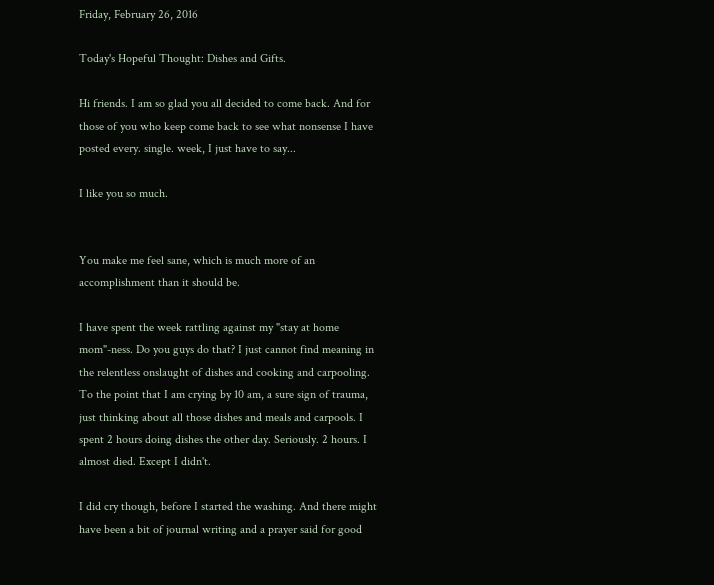Friday, February 26, 2016

Today's Hopeful Thought: Dishes and Gifts.

Hi friends. I am so glad you all decided to come back. And for those of you who keep come back to see what nonsense I have posted every. single. week, I just have to say...

I like you so much.


You make me feel sane, which is much more of an accomplishment than it should be.

I have spent the week rattling against my "stay at home mom"-ness. Do you guys do that? I just cannot find meaning in the relentless onslaught of dishes and cooking and carpooling. To the point that I am crying by 10 am, a sure sign of trauma, just thinking about all those dishes and meals and carpools. I spent 2 hours doing dishes the other day. Seriously. 2 hours. I almost died. Except I didn't.

I did cry though, before I started the washing. And there might have been a bit of journal writing and a prayer said for good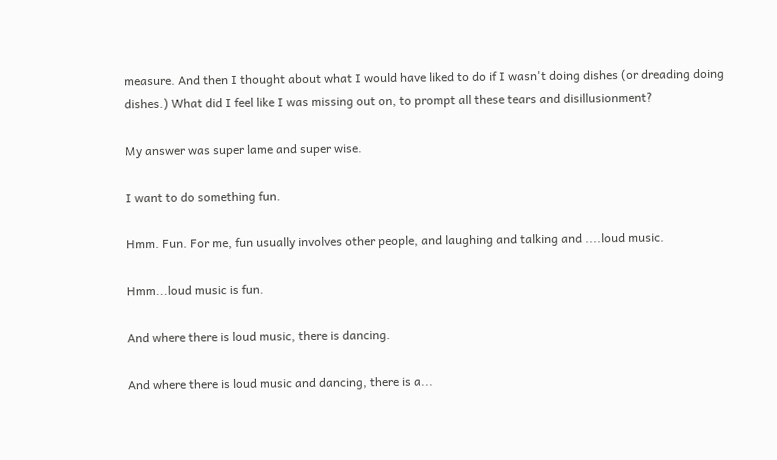measure. And then I thought about what I would have liked to do if I wasn't doing dishes (or dreading doing dishes.) What did I feel like I was missing out on, to prompt all these tears and disillusionment?

My answer was super lame and super wise.

I want to do something fun.

Hmm. Fun. For me, fun usually involves other people, and laughing and talking and ....loud music.

Hmm...loud music is fun.

And where there is loud music, there is dancing.

And where there is loud music and dancing, there is a...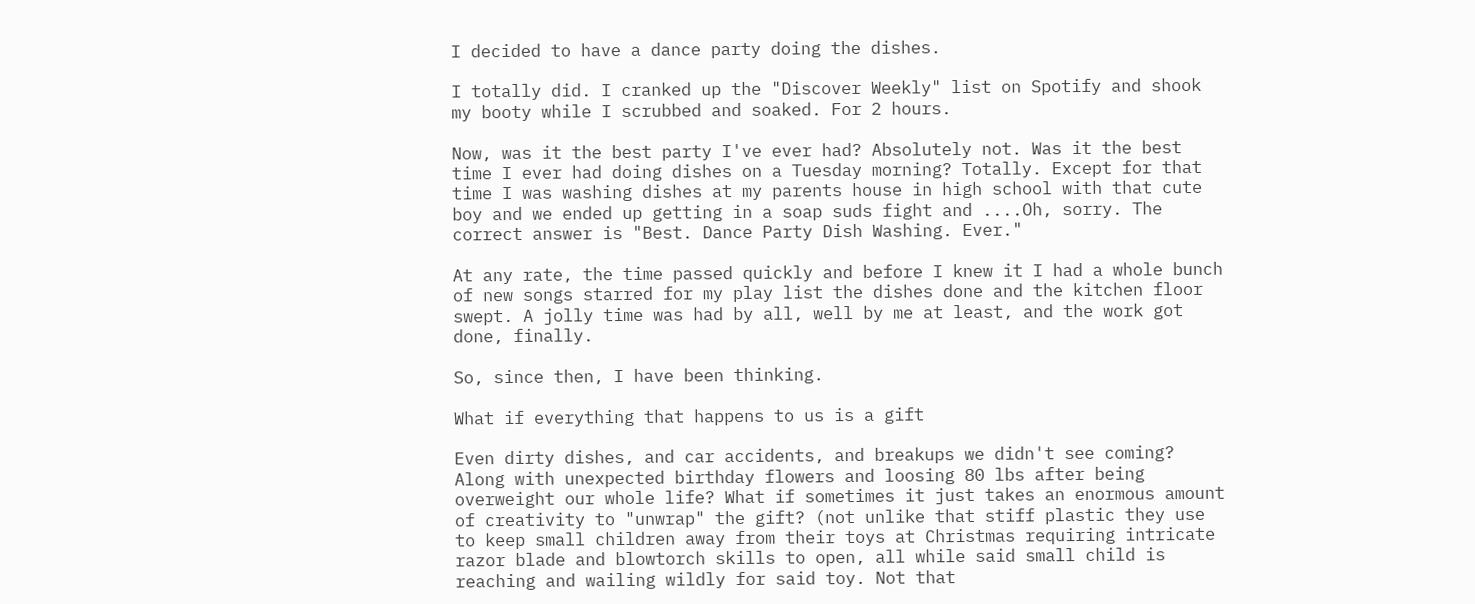I decided to have a dance party doing the dishes.

I totally did. I cranked up the "Discover Weekly" list on Spotify and shook my booty while I scrubbed and soaked. For 2 hours.

Now, was it the best party I've ever had? Absolutely not. Was it the best time I ever had doing dishes on a Tuesday morning? Totally. Except for that time I was washing dishes at my parents house in high school with that cute boy and we ended up getting in a soap suds fight and ....Oh, sorry. The correct answer is "Best. Dance Party Dish Washing. Ever."

At any rate, the time passed quickly and before I knew it I had a whole bunch of new songs starred for my play list the dishes done and the kitchen floor swept. A jolly time was had by all, well by me at least, and the work got done, finally.

So, since then, I have been thinking.

What if everything that happens to us is a gift

Even dirty dishes, and car accidents, and breakups we didn't see coming? Along with unexpected birthday flowers and loosing 80 lbs after being overweight our whole life? What if sometimes it just takes an enormous amount of creativity to "unwrap" the gift? (not unlike that stiff plastic they use to keep small children away from their toys at Christmas requiring intricate razor blade and blowtorch skills to open, all while said small child is reaching and wailing wildly for said toy. Not that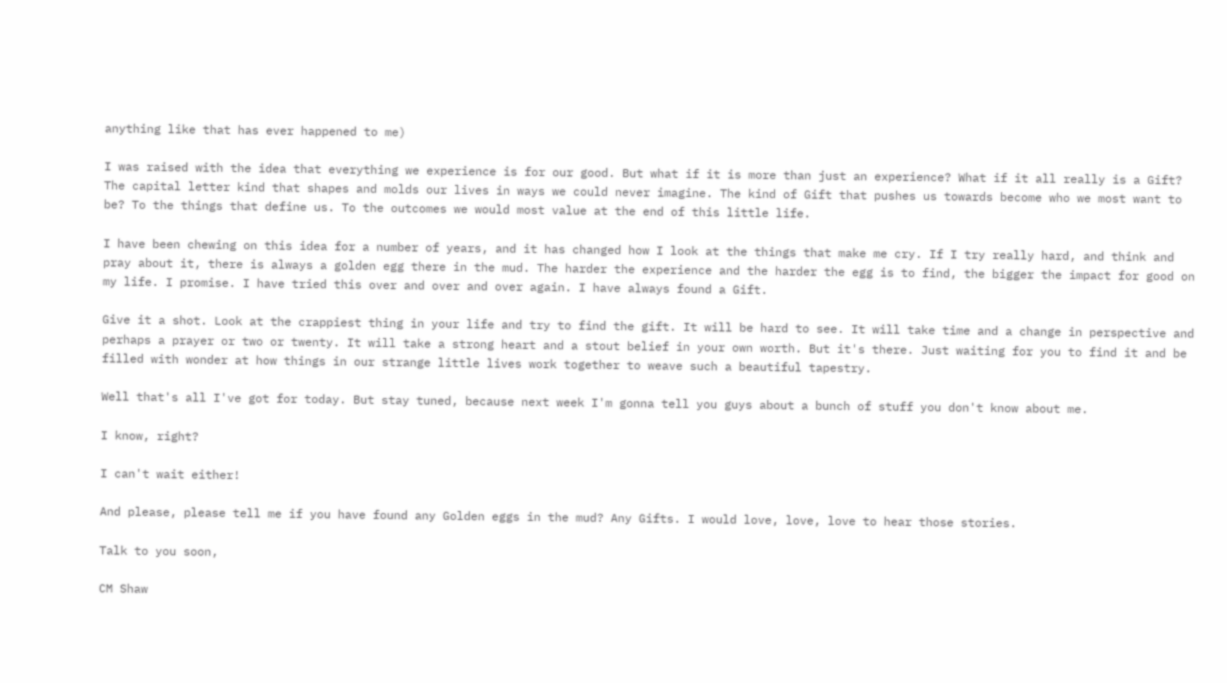anything like that has ever happened to me)

I was raised with the idea that everything we experience is for our good. But what if it is more than just an experience? What if it all really is a Gift? The capital letter kind that shapes and molds our lives in ways we could never imagine. The kind of Gift that pushes us towards become who we most want to be? To the things that define us. To the outcomes we would most value at the end of this little life.

I have been chewing on this idea for a number of years, and it has changed how I look at the things that make me cry. If I try really hard, and think and pray about it, there is always a golden egg there in the mud. The harder the experience and the harder the egg is to find, the bigger the impact for good on my life. I promise. I have tried this over and over and over again. I have always found a Gift.

Give it a shot. Look at the crappiest thing in your life and try to find the gift. It will be hard to see. It will take time and a change in perspective and perhaps a prayer or two or twenty. It will take a strong heart and a stout belief in your own worth. But it's there. Just waiting for you to find it and be filled with wonder at how things in our strange little lives work together to weave such a beautiful tapestry.

Well that's all I've got for today. But stay tuned, because next week I'm gonna tell you guys about a bunch of stuff you don't know about me.

I know, right?

I can't wait either!

And please, please tell me if you have found any Golden eggs in the mud? Any Gifts. I would love, love, love to hear those stories.

Talk to you soon,

CM Shaw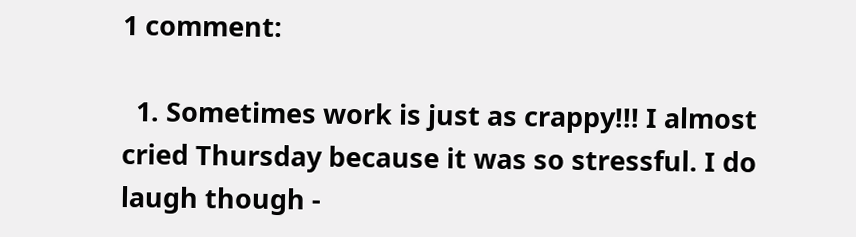1 comment:

  1. Sometimes work is just as crappy!!! I almost cried Thursday because it was so stressful. I do laugh though -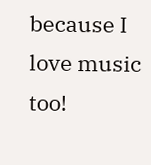because I love music too!